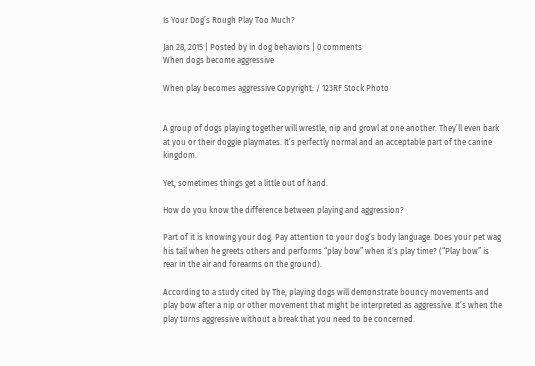Is Your Dog’s Rough Play Too Much?

Jan 28, 2015 | Posted by in dog behaviors | 0 comments
When dogs become aggressive

When play becomes aggressive Copyright: / 123RF Stock Photo


A group of dogs playing together will wrestle, nip and growl at one another. They’ll even bark at you or their doggie playmates. It’s perfectly normal and an acceptable part of the canine kingdom.

Yet, sometimes things get a little out of hand.

How do you know the difference between playing and aggression?

Part of it is knowing your dog. Pay attention to your dog’s body language. Does your pet wag his tail when he greets others and performs “play bow” when it’s play time? (“Play bow” is rear in the air and forearms on the ground).

According to a study cited by The, playing dogs will demonstrate bouncy movements and play bow after a nip or other movement that might be interpreted as aggressive. It’s when the play turns aggressive without a break that you need to be concerned.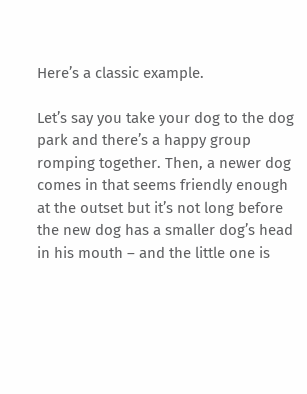Here’s a classic example.

Let’s say you take your dog to the dog park and there’s a happy group romping together. Then, a newer dog comes in that seems friendly enough at the outset but it’s not long before the new dog has a smaller dog’s head in his mouth – and the little one is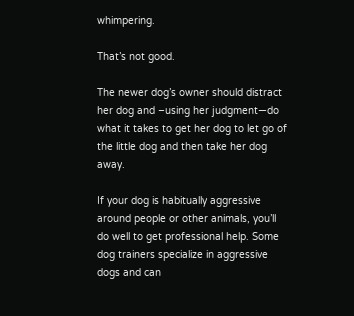whimpering.

That’s not good.

The newer dog’s owner should distract her dog and –using her judgment—do what it takes to get her dog to let go of the little dog and then take her dog away.

If your dog is habitually aggressive around people or other animals, you’ll do well to get professional help. Some dog trainers specialize in aggressive dogs and can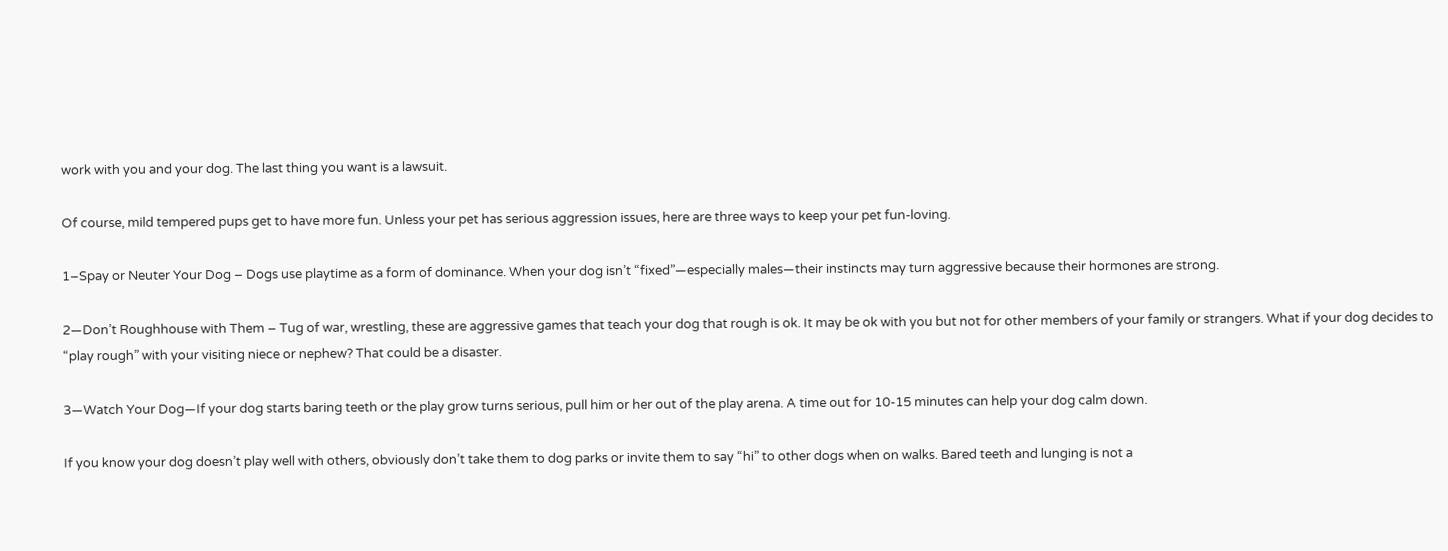work with you and your dog. The last thing you want is a lawsuit.

Of course, mild tempered pups get to have more fun. Unless your pet has serious aggression issues, here are three ways to keep your pet fun-loving.

1–Spay or Neuter Your Dog – Dogs use playtime as a form of dominance. When your dog isn’t “fixed”—especially males—their instincts may turn aggressive because their hormones are strong.

2—Don’t Roughhouse with Them – Tug of war, wrestling, these are aggressive games that teach your dog that rough is ok. It may be ok with you but not for other members of your family or strangers. What if your dog decides to “play rough” with your visiting niece or nephew? That could be a disaster.

3—Watch Your Dog—If your dog starts baring teeth or the play grow turns serious, pull him or her out of the play arena. A time out for 10-15 minutes can help your dog calm down.

If you know your dog doesn’t play well with others, obviously don’t take them to dog parks or invite them to say “hi” to other dogs when on walks. Bared teeth and lunging is not a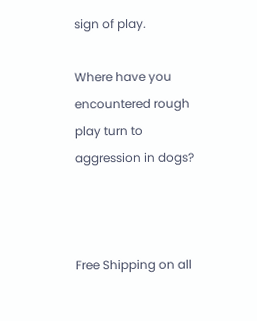sign of play.

Where have you encountered rough play turn to aggression in dogs?



Free Shipping on all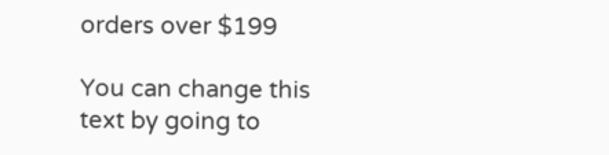orders over $199

You can change this text by going to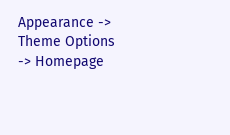Appearance -> Theme Options -> Homepage